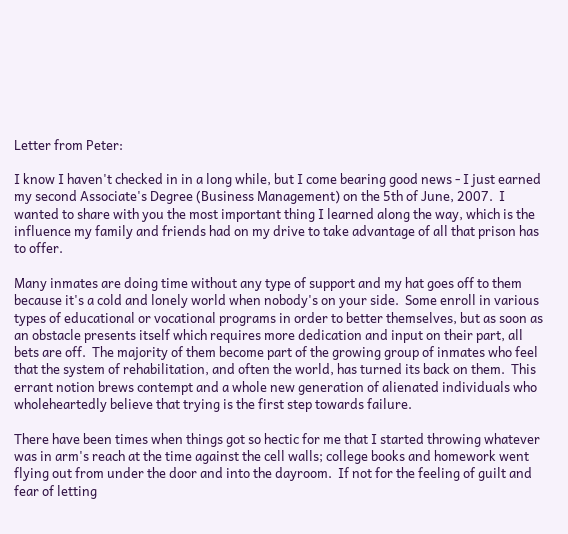Letter from Peter:

I know I haven't checked in in a long while, but I come bearing good news - I just earned my second Associate's Degree (Business Management) on the 5th of June, 2007.  I wanted to share with you the most important thing I learned along the way, which is the influence my family and friends had on my drive to take advantage of all that prison has to offer.

Many inmates are doing time without any type of support and my hat goes off to them because it's a cold and lonely world when nobody's on your side.  Some enroll in various types of educational or vocational programs in order to better themselves, but as soon as an obstacle presents itself which requires more dedication and input on their part, all bets are off.  The majority of them become part of the growing group of inmates who feel that the system of rehabilitation, and often the world, has turned its back on them.  This errant notion brews contempt and a whole new generation of alienated individuals who wholeheartedly believe that trying is the first step towards failure.

There have been times when things got so hectic for me that I started throwing whatever was in arm's reach at the time against the cell walls; college books and homework went flying out from under the door and into the dayroom.  If not for the feeling of guilt and fear of letting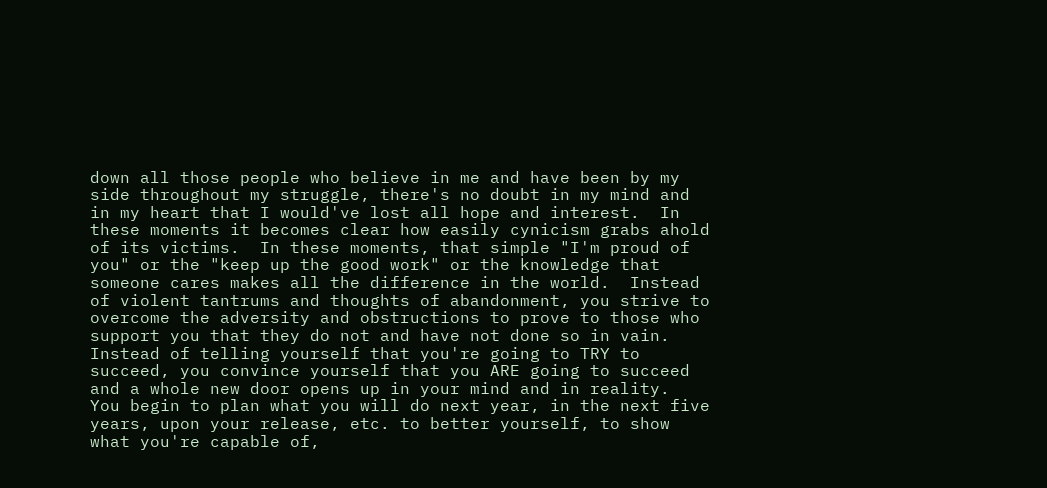down all those people who believe in me and have been by my side throughout my struggle, there's no doubt in my mind and in my heart that I would've lost all hope and interest.  In these moments it becomes clear how easily cynicism grabs ahold of its victims.  In these moments, that simple "I'm proud of you" or the "keep up the good work" or the knowledge that someone cares makes all the difference in the world.  Instead of violent tantrums and thoughts of abandonment, you strive to overcome the adversity and obstructions to prove to those who support you that they do not and have not done so in vain.  Instead of telling yourself that you're going to TRY to succeed, you convince yourself that you ARE going to succeed and a whole new door opens up in your mind and in reality.  You begin to plan what you will do next year, in the next five years, upon your release, etc. to better yourself, to show what you're capable of,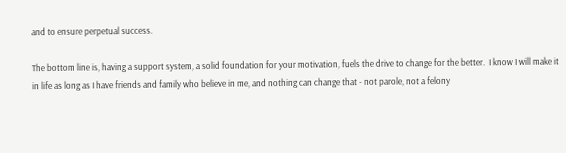and to ensure perpetual success.

The bottom line is, having a support system, a solid foundation for your motivation, fuels the drive to change for the better.  I know I will make it in life as long as I have friends and family who believe in me, and nothing can change that - not parole, not a felony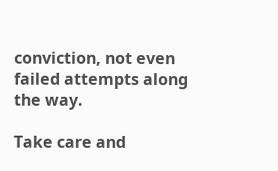conviction, not even failed attempts along the way.

Take care and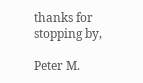thanks for stopping by,

Peter M.